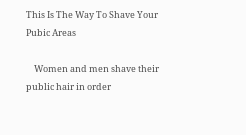This Is The Way To Shave Your Pubic Areas

    Women and men shave their public hair in order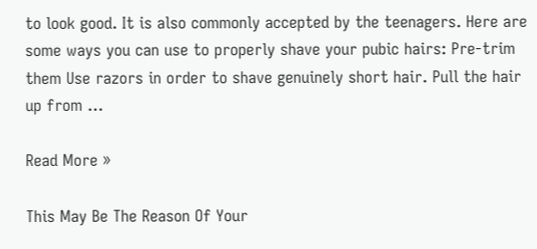to look good. It is also commonly accepted by the teenagers. Here are some ways you can use to properly shave your pubic hairs: Pre-trim them Use razors in order to shave genuinely short hair. Pull the hair up from …

Read More »

This May Be The Reason Of Your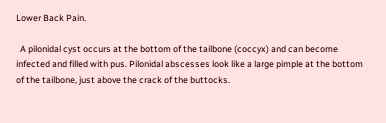Lower Back Pain.

  A pilonidal cyst occurs at the bottom of the tailbone (coccyx) and can become infected and filled with pus. Pilonidal abscesses look like a large pimple at the bottom of the tailbone, just above the crack of the buttocks.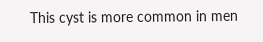This cyst is more common in men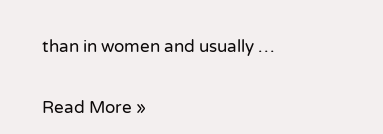than in women and usually …

Read More »